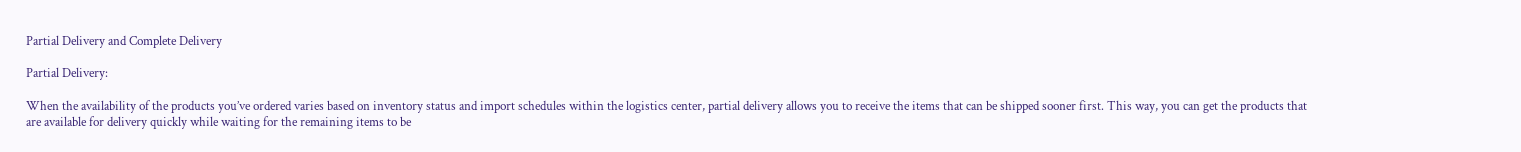Partial Delivery and Complete Delivery

Partial Delivery:

When the availability of the products you’ve ordered varies based on inventory status and import schedules within the logistics center, partial delivery allows you to receive the items that can be shipped sooner first. This way, you can get the products that are available for delivery quickly while waiting for the remaining items to be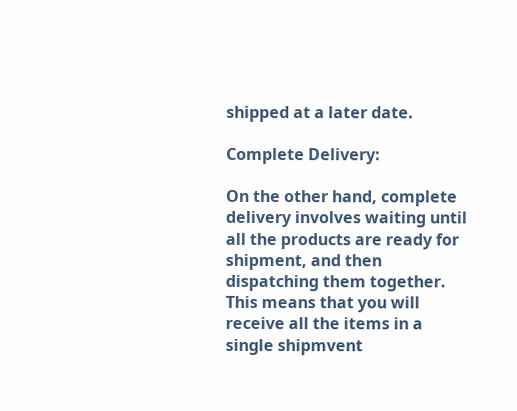shipped at a later date.

Complete Delivery:

On the other hand, complete delivery involves waiting until all the products are ready for shipment, and then dispatching them together. This means that you will receive all the items in a single shipmvent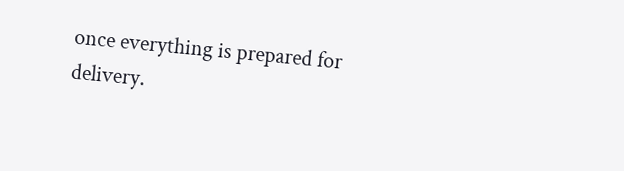once everything is prepared for delivery.